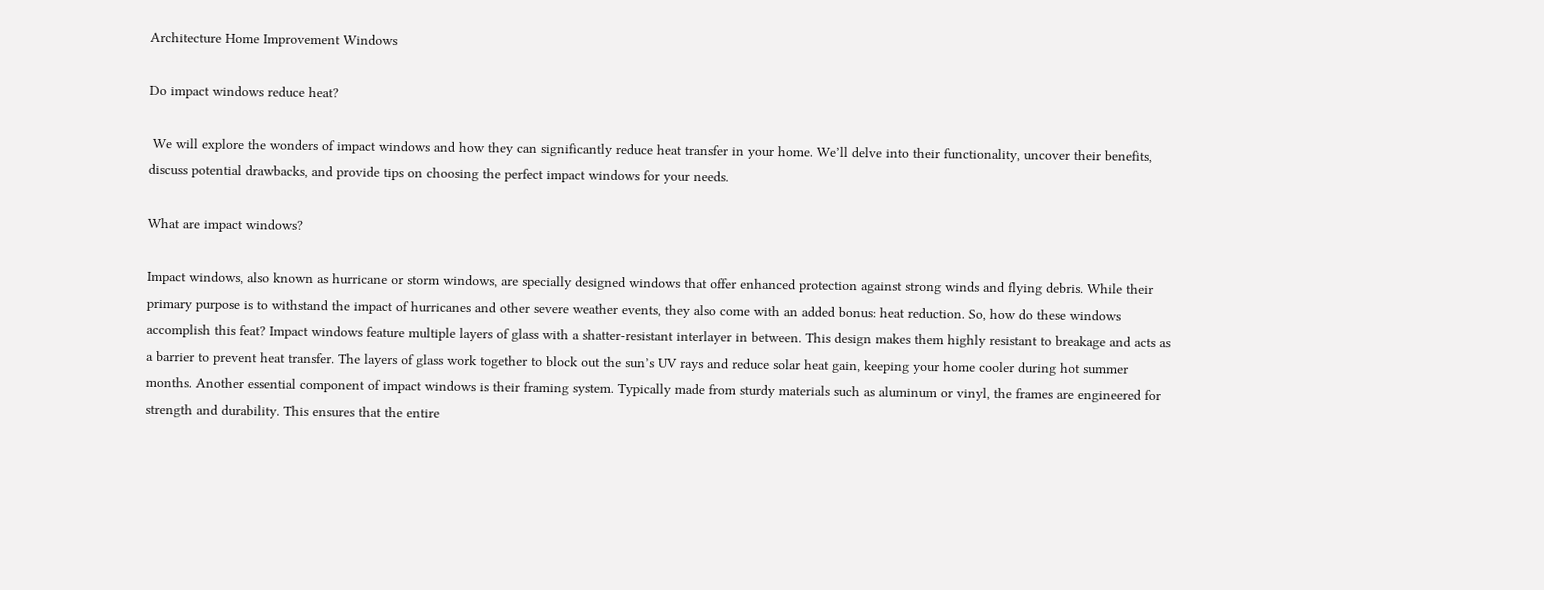Architecture Home Improvement Windows

Do impact windows reduce heat?

 We will explore the wonders of impact windows and how they can significantly reduce heat transfer in your home. We’ll delve into their functionality, uncover their benefits, discuss potential drawbacks, and provide tips on choosing the perfect impact windows for your needs.

What are impact windows?

Impact windows, also known as hurricane or storm windows, are specially designed windows that offer enhanced protection against strong winds and flying debris. While their primary purpose is to withstand the impact of hurricanes and other severe weather events, they also come with an added bonus: heat reduction. So, how do these windows accomplish this feat? Impact windows feature multiple layers of glass with a shatter-resistant interlayer in between. This design makes them highly resistant to breakage and acts as a barrier to prevent heat transfer. The layers of glass work together to block out the sun’s UV rays and reduce solar heat gain, keeping your home cooler during hot summer months. Another essential component of impact windows is their framing system. Typically made from sturdy materials such as aluminum or vinyl, the frames are engineered for strength and durability. This ensures that the entire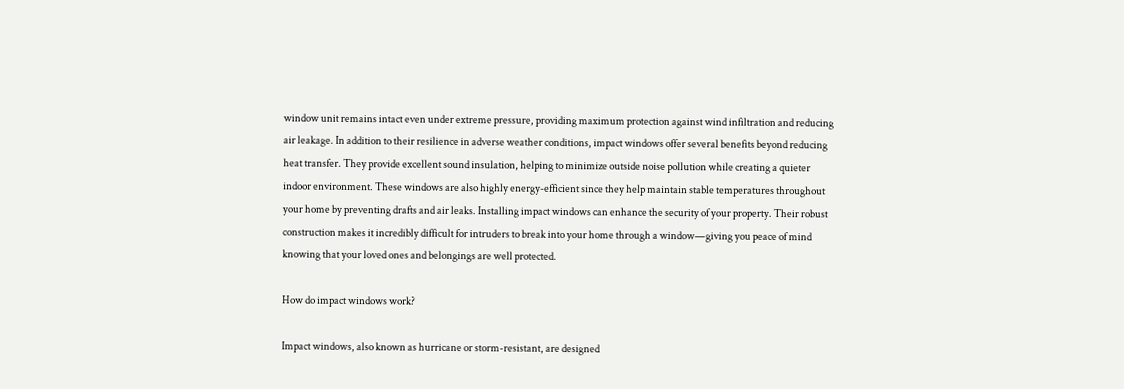window unit remains intact even under extreme pressure, providing maximum protection against wind infiltration and reducing air leakage. In addition to their resilience in adverse weather conditions, impact windows offer several benefits beyond reducing heat transfer. They provide excellent sound insulation, helping to minimize outside noise pollution while creating a quieter indoor environment. These windows are also highly energy-efficient since they help maintain stable temperatures throughout your home by preventing drafts and air leaks. Installing impact windows can enhance the security of your property. Their robust construction makes it incredibly difficult for intruders to break into your home through a window—giving you peace of mind knowing that your loved ones and belongings are well protected.

How do impact windows work?

Impact windows, also known as hurricane or storm-resistant, are designed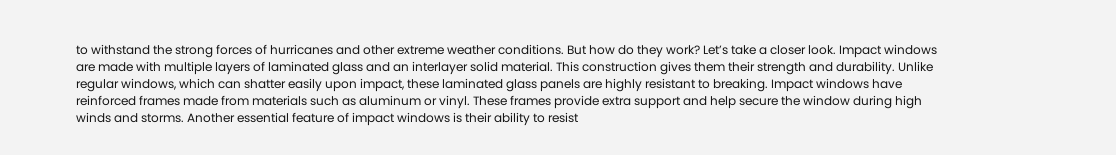to withstand the strong forces of hurricanes and other extreme weather conditions. But how do they work? Let’s take a closer look. Impact windows are made with multiple layers of laminated glass and an interlayer solid material. This construction gives them their strength and durability. Unlike regular windows, which can shatter easily upon impact, these laminated glass panels are highly resistant to breaking. Impact windows have reinforced frames made from materials such as aluminum or vinyl. These frames provide extra support and help secure the window during high winds and storms. Another essential feature of impact windows is their ability to resist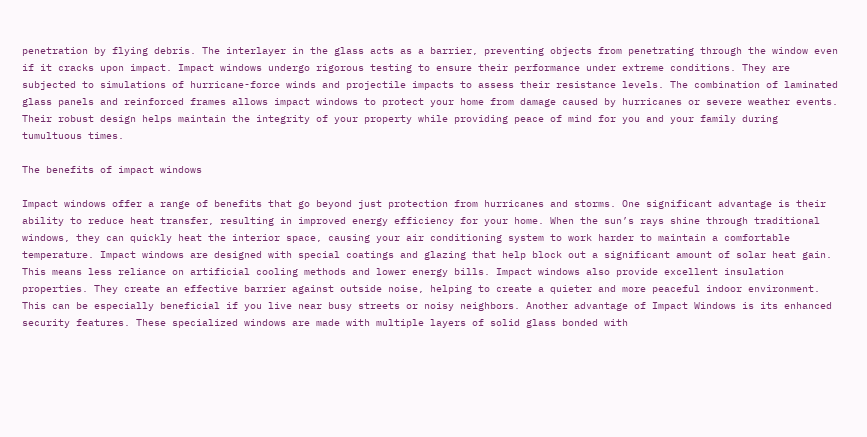penetration by flying debris. The interlayer in the glass acts as a barrier, preventing objects from penetrating through the window even if it cracks upon impact. Impact windows undergo rigorous testing to ensure their performance under extreme conditions. They are subjected to simulations of hurricane-force winds and projectile impacts to assess their resistance levels. The combination of laminated glass panels and reinforced frames allows impact windows to protect your home from damage caused by hurricanes or severe weather events. Their robust design helps maintain the integrity of your property while providing peace of mind for you and your family during tumultuous times.

The benefits of impact windows

Impact windows offer a range of benefits that go beyond just protection from hurricanes and storms. One significant advantage is their ability to reduce heat transfer, resulting in improved energy efficiency for your home. When the sun’s rays shine through traditional windows, they can quickly heat the interior space, causing your air conditioning system to work harder to maintain a comfortable temperature. Impact windows are designed with special coatings and glazing that help block out a significant amount of solar heat gain. This means less reliance on artificial cooling methods and lower energy bills. Impact windows also provide excellent insulation properties. They create an effective barrier against outside noise, helping to create a quieter and more peaceful indoor environment. This can be especially beneficial if you live near busy streets or noisy neighbors. Another advantage of Impact Windows is its enhanced security features. These specialized windows are made with multiple layers of solid glass bonded with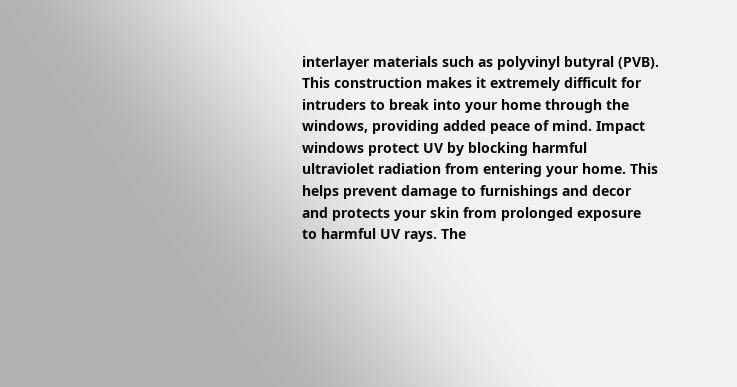interlayer materials such as polyvinyl butyral (PVB). This construction makes it extremely difficult for intruders to break into your home through the windows, providing added peace of mind. Impact windows protect UV by blocking harmful ultraviolet radiation from entering your home. This helps prevent damage to furnishings and decor and protects your skin from prolonged exposure to harmful UV rays. The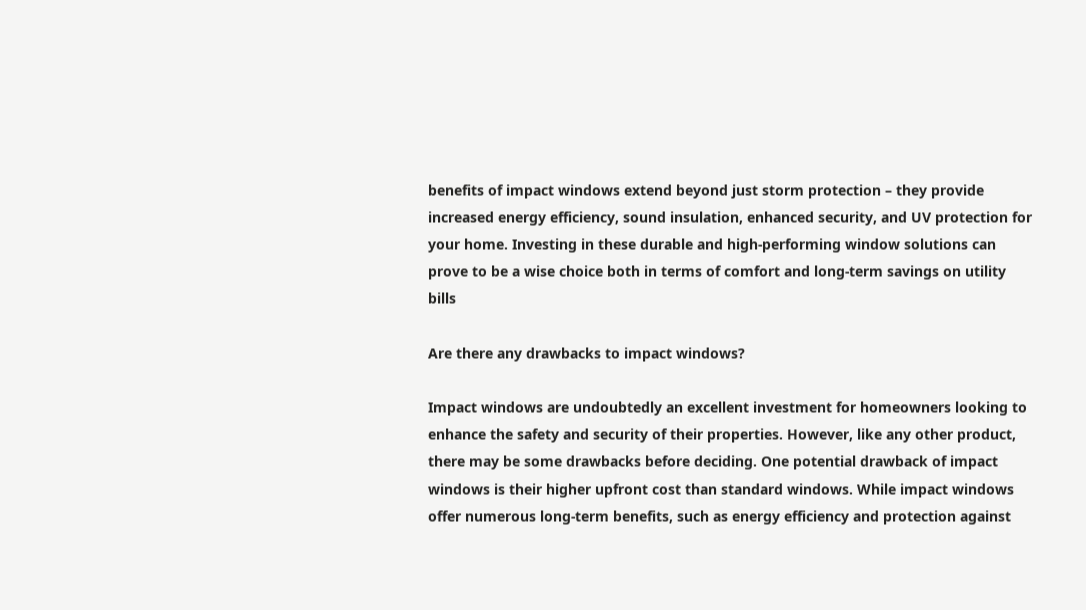benefits of impact windows extend beyond just storm protection – they provide increased energy efficiency, sound insulation, enhanced security, and UV protection for your home. Investing in these durable and high-performing window solutions can prove to be a wise choice both in terms of comfort and long-term savings on utility bills

Are there any drawbacks to impact windows?

Impact windows are undoubtedly an excellent investment for homeowners looking to enhance the safety and security of their properties. However, like any other product, there may be some drawbacks before deciding. One potential drawback of impact windows is their higher upfront cost than standard windows. While impact windows offer numerous long-term benefits, such as energy efficiency and protection against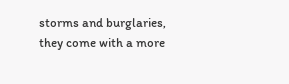storms and burglaries, they come with a more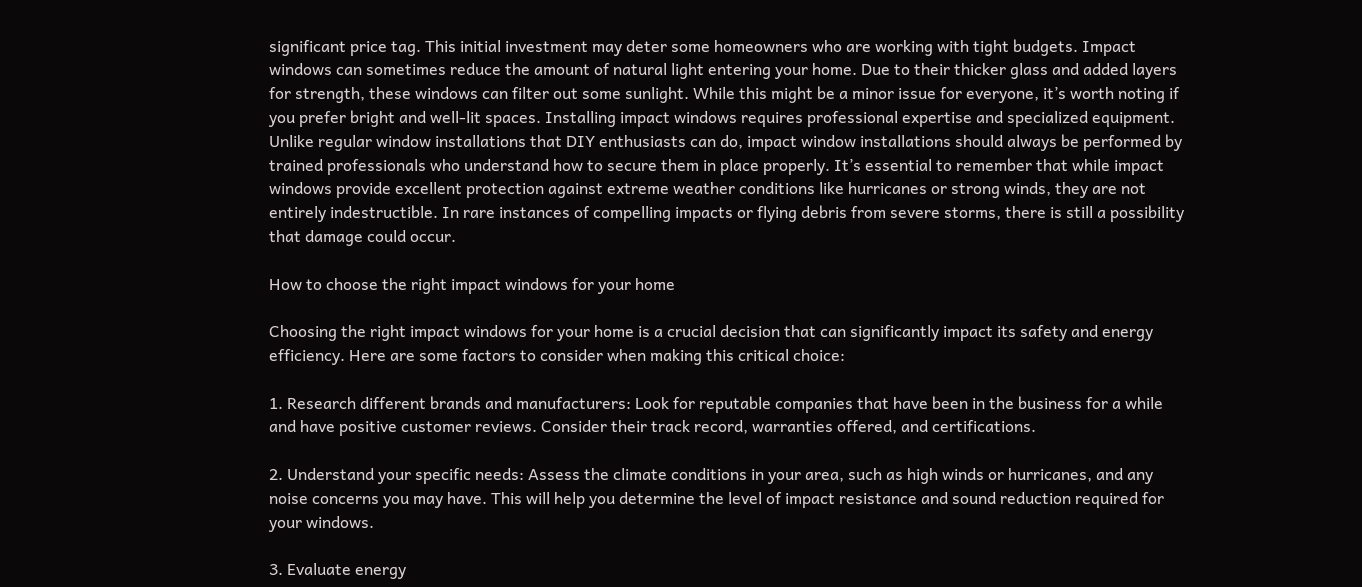significant price tag. This initial investment may deter some homeowners who are working with tight budgets. Impact windows can sometimes reduce the amount of natural light entering your home. Due to their thicker glass and added layers for strength, these windows can filter out some sunlight. While this might be a minor issue for everyone, it’s worth noting if you prefer bright and well-lit spaces. Installing impact windows requires professional expertise and specialized equipment. Unlike regular window installations that DIY enthusiasts can do, impact window installations should always be performed by trained professionals who understand how to secure them in place properly. It’s essential to remember that while impact windows provide excellent protection against extreme weather conditions like hurricanes or strong winds, they are not entirely indestructible. In rare instances of compelling impacts or flying debris from severe storms, there is still a possibility that damage could occur.

How to choose the right impact windows for your home

Choosing the right impact windows for your home is a crucial decision that can significantly impact its safety and energy efficiency. Here are some factors to consider when making this critical choice:

1. Research different brands and manufacturers: Look for reputable companies that have been in the business for a while and have positive customer reviews. Consider their track record, warranties offered, and certifications.

2. Understand your specific needs: Assess the climate conditions in your area, such as high winds or hurricanes, and any noise concerns you may have. This will help you determine the level of impact resistance and sound reduction required for your windows.

3. Evaluate energy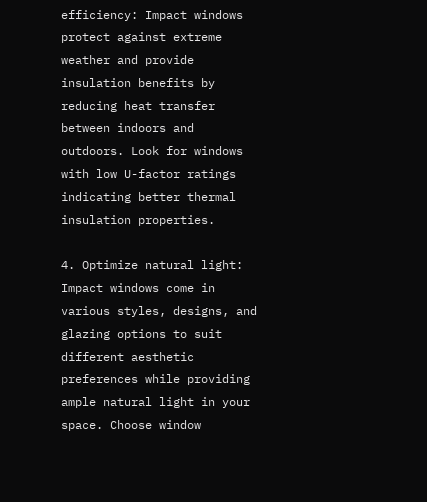efficiency: Impact windows protect against extreme weather and provide insulation benefits by reducing heat transfer between indoors and outdoors. Look for windows with low U-factor ratings indicating better thermal insulation properties.

4. Optimize natural light: Impact windows come in various styles, designs, and glazing options to suit different aesthetic preferences while providing ample natural light in your space. Choose window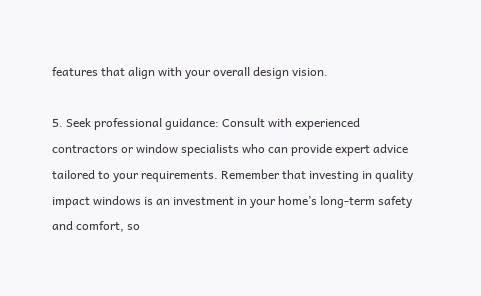features that align with your overall design vision.

5. Seek professional guidance: Consult with experienced contractors or window specialists who can provide expert advice tailored to your requirements. Remember that investing in quality impact windows is an investment in your home’s long-term safety and comfort, so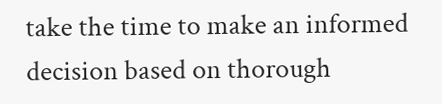take the time to make an informed decision based on thorough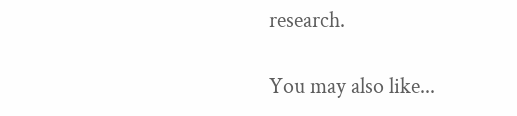research.

You may also like...